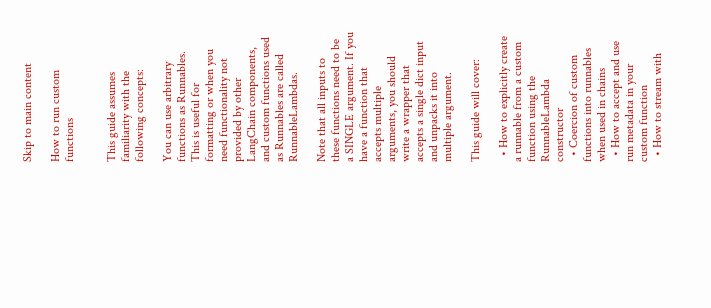Skip to main content

How to run custom functions


This guide assumes familiarity with the following concepts:

You can use arbitrary functions as Runnables. This is useful for formatting or when you need functionality not provided by other LangChain components, and custom functions used as Runnables are called RunnableLambdas.

Note that all inputs to these functions need to be a SINGLE argument. If you have a function that accepts multiple arguments, you should write a wrapper that accepts a single dict input and unpacks it into multiple argument.

This guide will cover:

  • How to explicitly create a runnable from a custom function using the RunnableLambda constructor
  • Coercion of custom functions into runnables when used in chains
  • How to accept and use run metadata in your custom function
  • How to stream with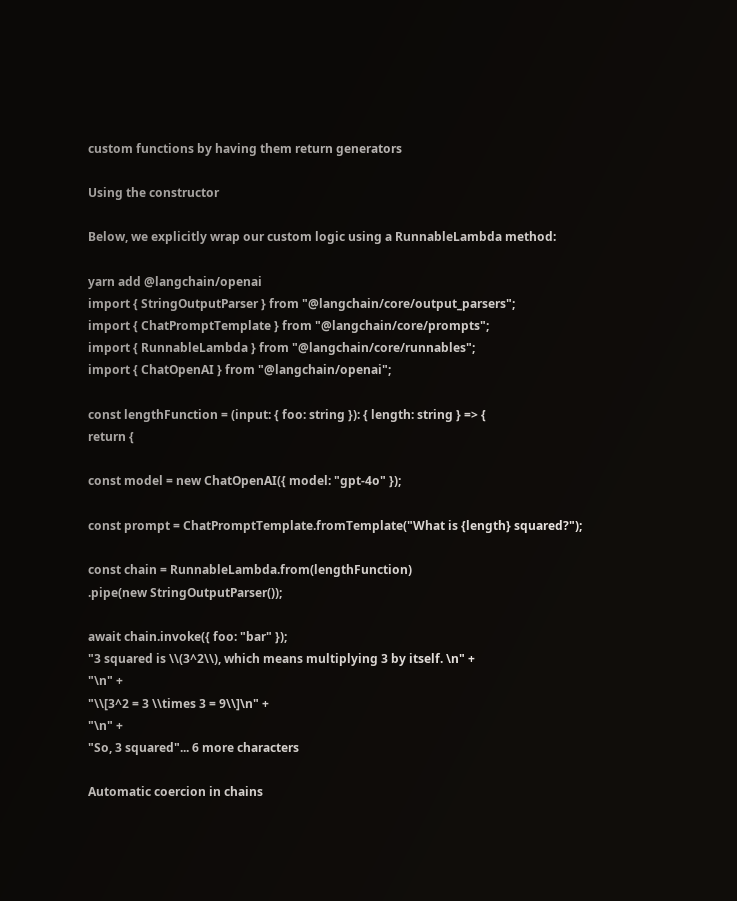custom functions by having them return generators

Using the constructor

Below, we explicitly wrap our custom logic using a RunnableLambda method:

yarn add @langchain/openai
import { StringOutputParser } from "@langchain/core/output_parsers";
import { ChatPromptTemplate } from "@langchain/core/prompts";
import { RunnableLambda } from "@langchain/core/runnables";
import { ChatOpenAI } from "@langchain/openai";

const lengthFunction = (input: { foo: string }): { length: string } => {
return {

const model = new ChatOpenAI({ model: "gpt-4o" });

const prompt = ChatPromptTemplate.fromTemplate("What is {length} squared?");

const chain = RunnableLambda.from(lengthFunction)
.pipe(new StringOutputParser());

await chain.invoke({ foo: "bar" });
"3 squared is \\(3^2\\), which means multiplying 3 by itself. \n" +
"\n" +
"\\[3^2 = 3 \\times 3 = 9\\]\n" +
"\n" +
"So, 3 squared"... 6 more characters

Automatic coercion in chains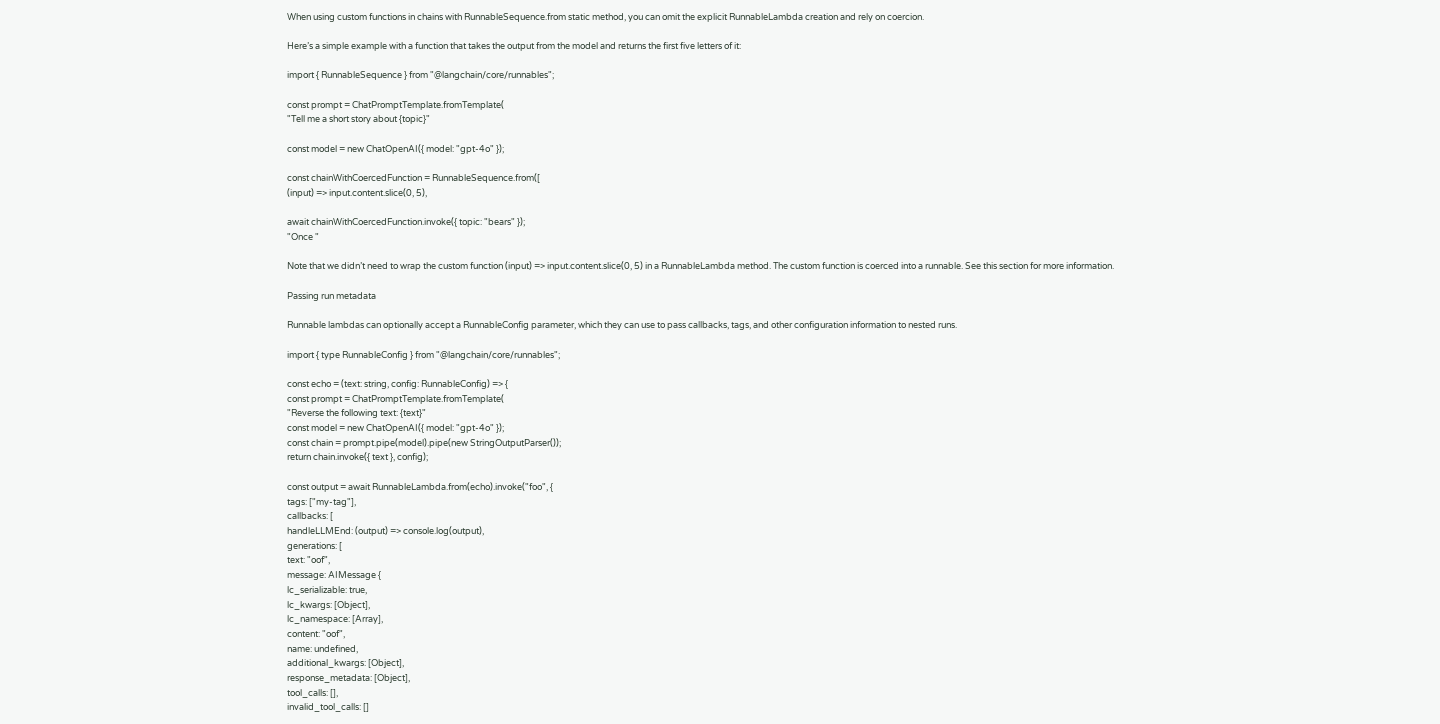When using custom functions in chains with RunnableSequence.from static method, you can omit the explicit RunnableLambda creation and rely on coercion.

Here’s a simple example with a function that takes the output from the model and returns the first five letters of it:

import { RunnableSequence } from "@langchain/core/runnables";

const prompt = ChatPromptTemplate.fromTemplate(
"Tell me a short story about {topic}"

const model = new ChatOpenAI({ model: "gpt-4o" });

const chainWithCoercedFunction = RunnableSequence.from([
(input) => input.content.slice(0, 5),

await chainWithCoercedFunction.invoke({ topic: "bears" });
"Once "

Note that we didn’t need to wrap the custom function (input) => input.content.slice(0, 5) in a RunnableLambda method. The custom function is coerced into a runnable. See this section for more information.

Passing run metadata

Runnable lambdas can optionally accept a RunnableConfig parameter, which they can use to pass callbacks, tags, and other configuration information to nested runs.

import { type RunnableConfig } from "@langchain/core/runnables";

const echo = (text: string, config: RunnableConfig) => {
const prompt = ChatPromptTemplate.fromTemplate(
"Reverse the following text: {text}"
const model = new ChatOpenAI({ model: "gpt-4o" });
const chain = prompt.pipe(model).pipe(new StringOutputParser());
return chain.invoke({ text }, config);

const output = await RunnableLambda.from(echo).invoke("foo", {
tags: ["my-tag"],
callbacks: [
handleLLMEnd: (output) => console.log(output),
generations: [
text: "oof",
message: AIMessage {
lc_serializable: true,
lc_kwargs: [Object],
lc_namespace: [Array],
content: "oof",
name: undefined,
additional_kwargs: [Object],
response_metadata: [Object],
tool_calls: [],
invalid_tool_calls: []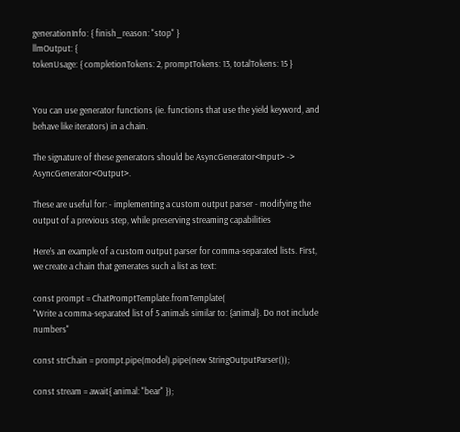generationInfo: { finish_reason: "stop" }
llmOutput: {
tokenUsage: { completionTokens: 2, promptTokens: 13, totalTokens: 15 }


You can use generator functions (ie. functions that use the yield keyword, and behave like iterators) in a chain.

The signature of these generators should be AsyncGenerator<Input> -> AsyncGenerator<Output>.

These are useful for: - implementing a custom output parser - modifying the output of a previous step, while preserving streaming capabilities

Here’s an example of a custom output parser for comma-separated lists. First, we create a chain that generates such a list as text:

const prompt = ChatPromptTemplate.fromTemplate(
"Write a comma-separated list of 5 animals similar to: {animal}. Do not include numbers"

const strChain = prompt.pipe(model).pipe(new StringOutputParser());

const stream = await{ animal: "bear" });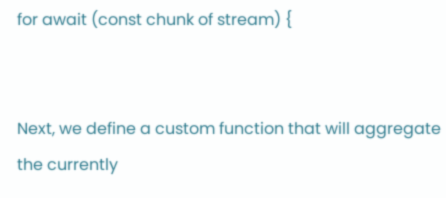for await (const chunk of stream) {


Next, we define a custom function that will aggregate the currently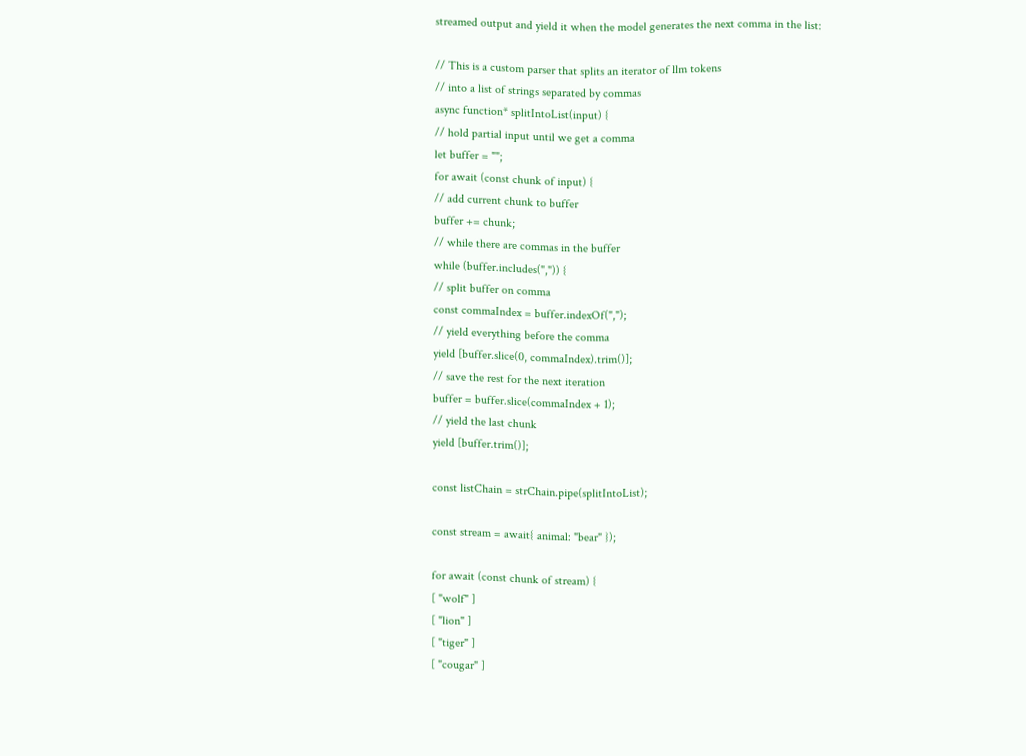streamed output and yield it when the model generates the next comma in the list:

// This is a custom parser that splits an iterator of llm tokens
// into a list of strings separated by commas
async function* splitIntoList(input) {
// hold partial input until we get a comma
let buffer = "";
for await (const chunk of input) {
// add current chunk to buffer
buffer += chunk;
// while there are commas in the buffer
while (buffer.includes(",")) {
// split buffer on comma
const commaIndex = buffer.indexOf(",");
// yield everything before the comma
yield [buffer.slice(0, commaIndex).trim()];
// save the rest for the next iteration
buffer = buffer.slice(commaIndex + 1);
// yield the last chunk
yield [buffer.trim()];

const listChain = strChain.pipe(splitIntoList);

const stream = await{ animal: "bear" });

for await (const chunk of stream) {
[ "wolf" ]
[ "lion" ]
[ "tiger" ]
[ "cougar" ]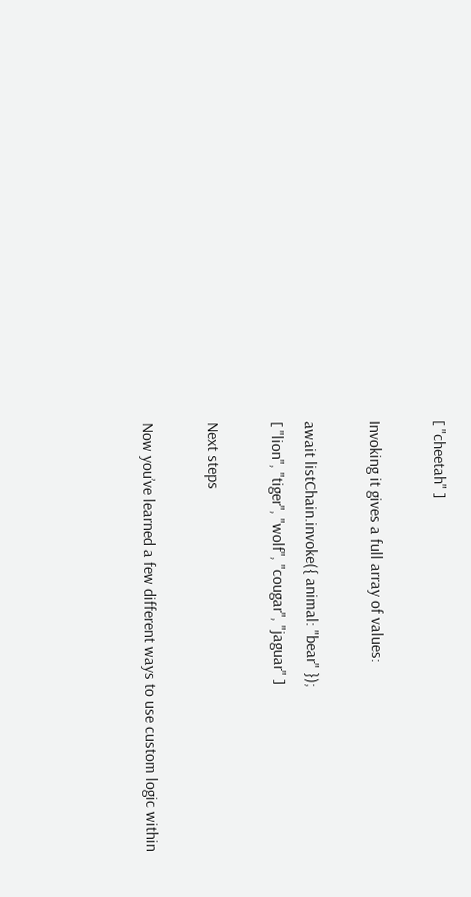[ "cheetah" ]

Invoking it gives a full array of values:

await listChain.invoke({ animal: "bear" });
[ "lion", "tiger", "wolf", "cougar", "jaguar" ]

Next steps

Now you’ve learned a few different ways to use custom logic within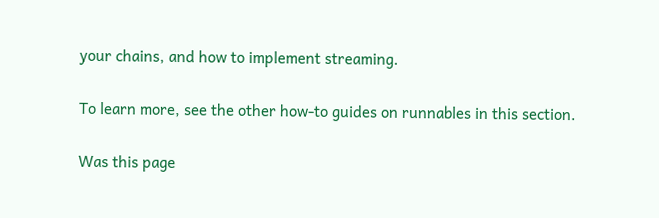your chains, and how to implement streaming.

To learn more, see the other how-to guides on runnables in this section.

Was this page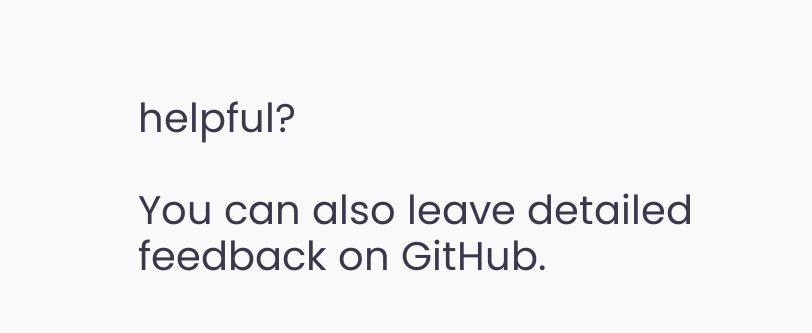helpful?

You can also leave detailed feedback on GitHub.